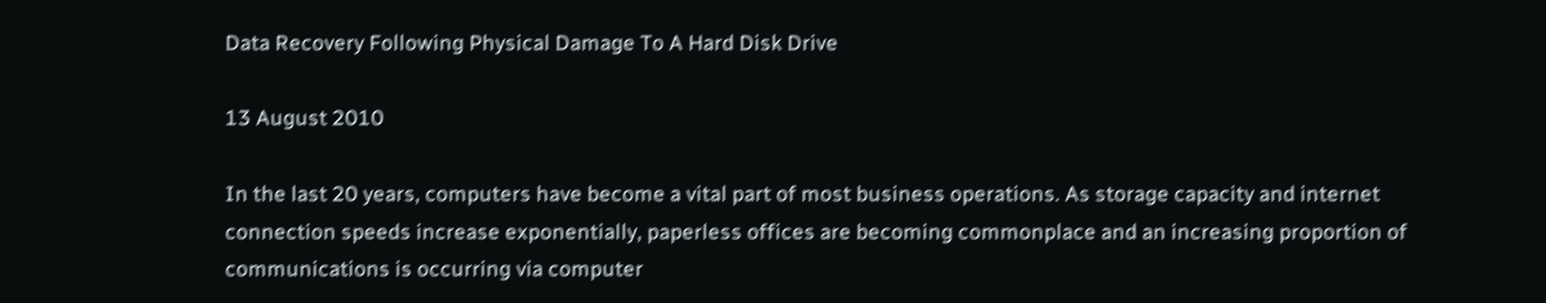Data Recovery Following Physical Damage To A Hard Disk Drive

13 August 2010

In the last 20 years, computers have become a vital part of most business operations. As storage capacity and internet connection speeds increase exponentially, paperless offices are becoming commonplace and an increasing proportion of communications is occurring via computer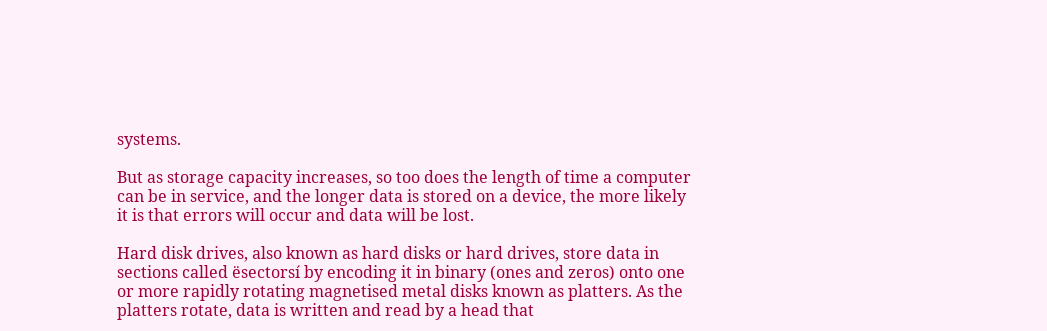systems.

But as storage capacity increases, so too does the length of time a computer can be in service, and the longer data is stored on a device, the more likely it is that errors will occur and data will be lost.

Hard disk drives, also known as hard disks or hard drives, store data in sections called ësectorsí by encoding it in binary (ones and zeros) onto one or more rapidly rotating magnetised metal disks known as platters. As the platters rotate, data is written and read by a head that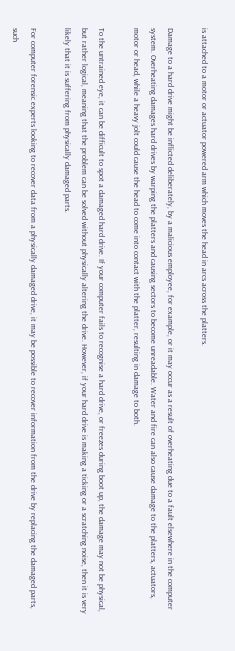is attached to a motor or actuator powered arm which moves the head in arcs across the platters.

Damage to a hard drive might be inflicted deliberately, by a malicious employee, for example, or it may occur as a result of overheating due to a fault elsewhere in the computer system. Overheating damages hard drives by warping the platters and causing sectors to become unreadable. Water and fire can also cause damage to the platters, actuators, motor or head, while a heavy jolt could cause the head to come into contact with the platter, resulting in damage to both.

To the untrained eye, it can be difficult to spot a damaged hard drive. If your computer fails to recognise a hard drive, or freezes during boot up, the damage may not be physical, but rather logical, meaning that the problem can be solved without physically altering the drive. However, if your hard drive is making a ticking or a scratching noise, then it is very likely that it is suffering from physically damaged parts.

For computer forensic experts looking to recover data from a physically damaged drive, it may be possible to recover information from the drive by replacing the damaged parts, such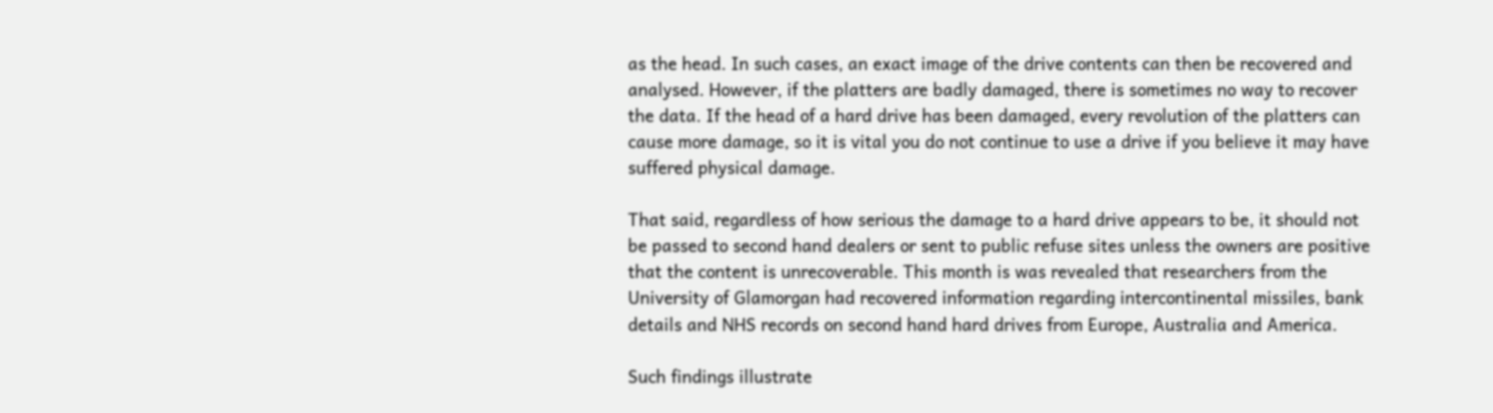as the head. In such cases, an exact image of the drive contents can then be recovered and analysed. However, if the platters are badly damaged, there is sometimes no way to recover the data. If the head of a hard drive has been damaged, every revolution of the platters can cause more damage, so it is vital you do not continue to use a drive if you believe it may have suffered physical damage.

That said, regardless of how serious the damage to a hard drive appears to be, it should not be passed to second hand dealers or sent to public refuse sites unless the owners are positive that the content is unrecoverable. This month is was revealed that researchers from the University of Glamorgan had recovered information regarding intercontinental missiles, bank details and NHS records on second hand hard drives from Europe, Australia and America.

Such findings illustrate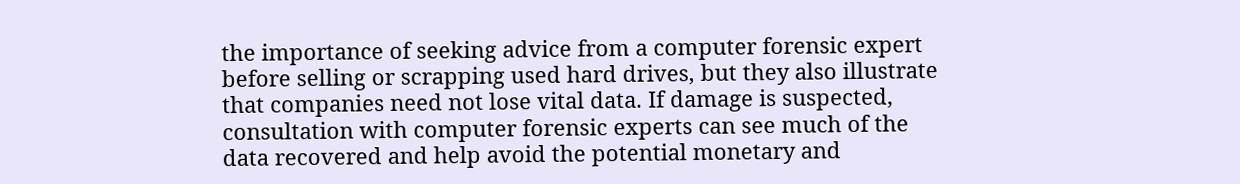the importance of seeking advice from a computer forensic expert before selling or scrapping used hard drives, but they also illustrate that companies need not lose vital data. If damage is suspected, consultation with computer forensic experts can see much of the data recovered and help avoid the potential monetary and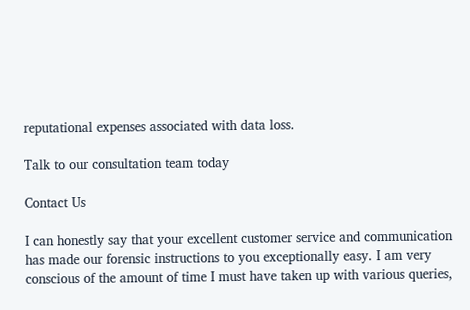reputational expenses associated with data loss.

Talk to our consultation team today

Contact Us

I can honestly say that your excellent customer service and communication has made our forensic instructions to you exceptionally easy. I am very conscious of the amount of time I must have taken up with various queries,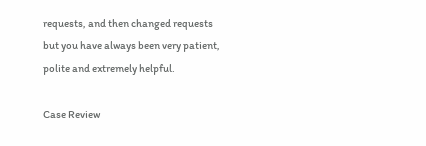requests, and then changed requests but you have always been very patient, polite and extremely helpful.

Case Review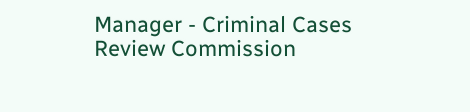Manager - Criminal Cases Review Commission